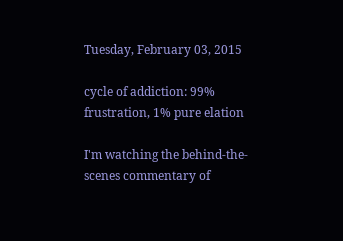Tuesday, February 03, 2015

cycle of addiction: 99% frustration, 1% pure elation

I'm watching the behind-the-scenes commentary of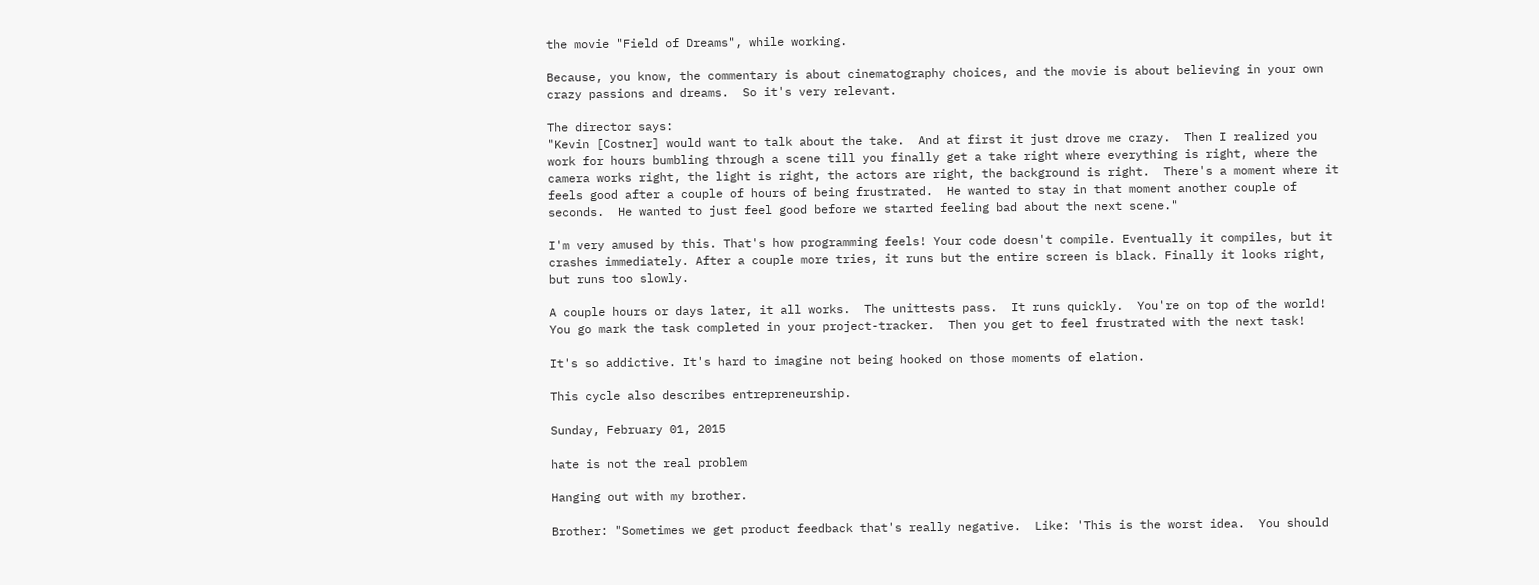the movie "Field of Dreams", while working.

Because, you know, the commentary is about cinematography choices, and the movie is about believing in your own crazy passions and dreams.  So it's very relevant.

The director says:
"Kevin [Costner] would want to talk about the take.  And at first it just drove me crazy.  Then I realized you work for hours bumbling through a scene till you finally get a take right where everything is right, where the camera works right, the light is right, the actors are right, the background is right.  There's a moment where it feels good after a couple of hours of being frustrated.  He wanted to stay in that moment another couple of seconds.  He wanted to just feel good before we started feeling bad about the next scene."

I'm very amused by this. That's how programming feels! Your code doesn't compile. Eventually it compiles, but it crashes immediately. After a couple more tries, it runs but the entire screen is black. Finally it looks right, but runs too slowly.

A couple hours or days later, it all works.  The unittests pass.  It runs quickly.  You're on top of the world!  You go mark the task completed in your project-tracker.  Then you get to feel frustrated with the next task!

It's so addictive. It's hard to imagine not being hooked on those moments of elation.

This cycle also describes entrepreneurship.

Sunday, February 01, 2015

hate is not the real problem

Hanging out with my brother.

Brother: "Sometimes we get product feedback that's really negative.  Like: 'This is the worst idea.  You should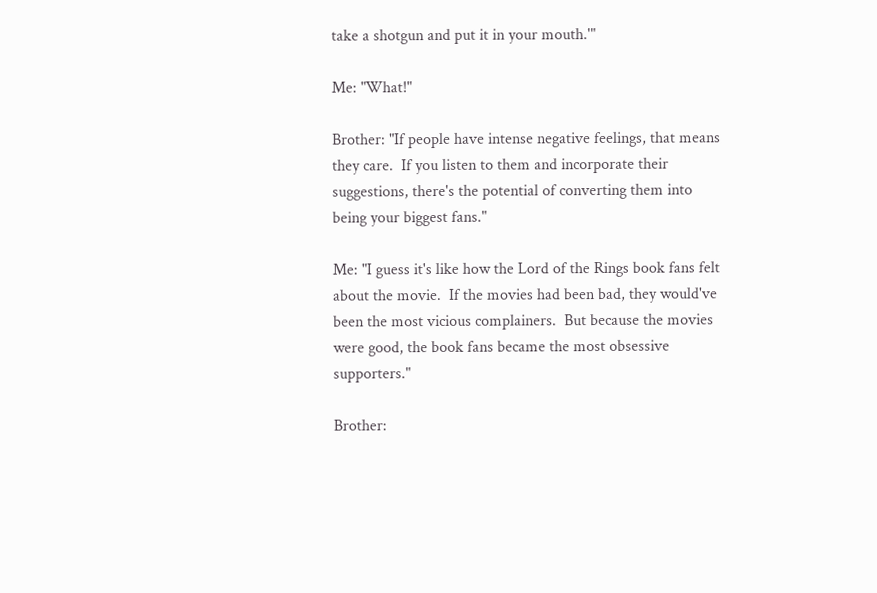take a shotgun and put it in your mouth.'"

Me: "What!"

Brother: "If people have intense negative feelings, that means they care.  If you listen to them and incorporate their suggestions, there's the potential of converting them into being your biggest fans."

Me: "I guess it's like how the Lord of the Rings book fans felt about the movie.  If the movies had been bad, they would've been the most vicious complainers.  But because the movies were good, the book fans became the most obsessive supporters."

Brother: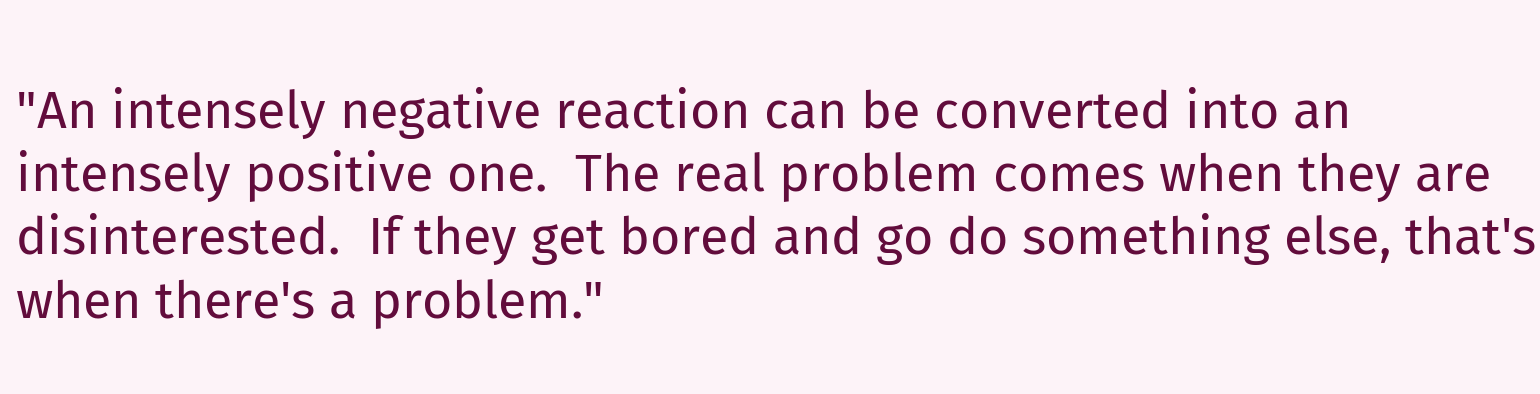"An intensely negative reaction can be converted into an intensely positive one.  The real problem comes when they are disinterested.  If they get bored and go do something else, that's when there's a problem."